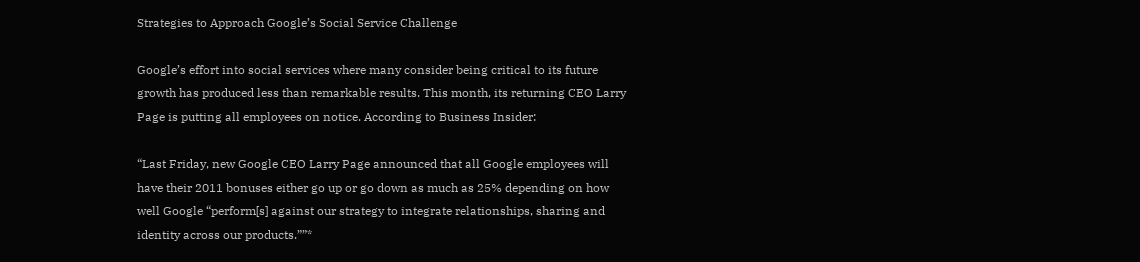Strategies to Approach Google’s Social Service Challenge

Google’s effort into social services where many consider being critical to its future growth has produced less than remarkable results. This month, its returning CEO Larry Page is putting all employees on notice. According to Business Insider:

“Last Friday, new Google CEO Larry Page announced that all Google employees will have their 2011 bonuses either go up or go down as much as 25% depending on how well Google “perform[s] against our strategy to integrate relationships, sharing and identity across our products.””*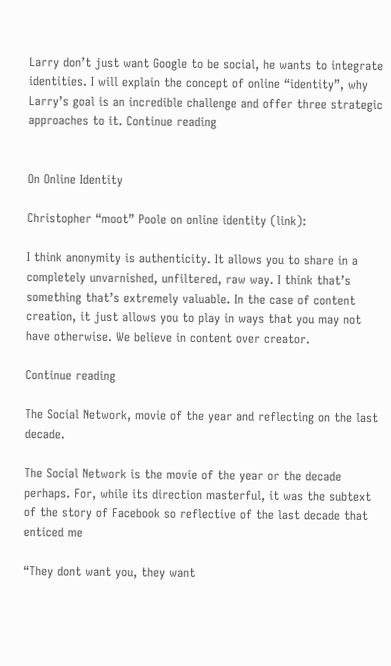Larry don’t just want Google to be social, he wants to integrate identities. I will explain the concept of online “identity”, why Larry’s goal is an incredible challenge and offer three strategic approaches to it. Continue reading


On Online Identity

Christopher “moot” Poole on online identity (link):

I think anonymity is authenticity. It allows you to share in a completely unvarnished, unfiltered, raw way. I think that’s something that’s extremely valuable. In the case of content creation, it just allows you to play in ways that you may not have otherwise. We believe in content over creator.

Continue reading

The Social Network, movie of the year and reflecting on the last decade.

The Social Network is the movie of the year or the decade perhaps. For, while its direction masterful, it was the subtext of the story of Facebook so reflective of the last decade that enticed me

“They dont want you, they want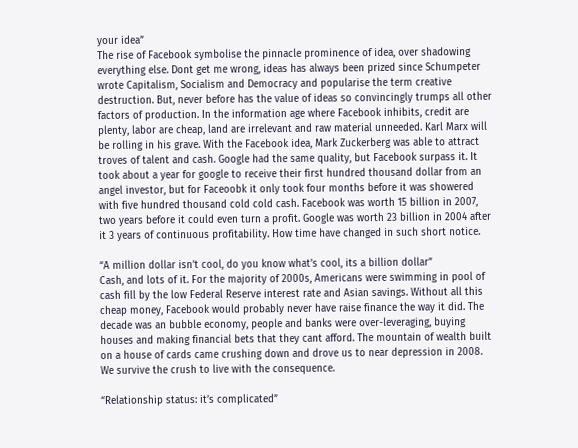your idea”
The rise of Facebook symbolise the pinnacle prominence of idea, over shadowing everything else. Dont get me wrong, ideas has always been prized since Schumpeter wrote Capitalism, Socialism and Democracy and popularise the term creative destruction. But, never before has the value of ideas so convincingly trumps all other factors of production. In the information age where Facebook inhibits, credit are plenty, labor are cheap, land are irrelevant and raw material unneeded. Karl Marx will be rolling in his grave. With the Facebook idea, Mark Zuckerberg was able to attract troves of talent and cash. Google had the same quality, but Facebook surpass it. It took about a year for google to receive their first hundred thousand dollar from an angel investor, but for Faceoobk it only took four months before it was showered with five hundred thousand cold cold cash. Facebook was worth 15 billion in 2007, two years before it could even turn a profit. Google was worth 23 billion in 2004 after it 3 years of continuous profitability. How time have changed in such short notice.

“A million dollar isn’t cool, do you know what’s cool, its a billion dollar”
Cash, and lots of it. For the majority of 2000s, Americans were swimming in pool of cash fill by the low Federal Reserve interest rate and Asian savings. Without all this cheap money, Facebook would probably never have raise finance the way it did. The decade was an bubble economy, people and banks were over-leveraging, buying houses and making financial bets that they cant afford. The mountain of wealth built on a house of cards came crushing down and drove us to near depression in 2008. We survive the crush to live with the consequence.

“Relationship status: it’s complicated”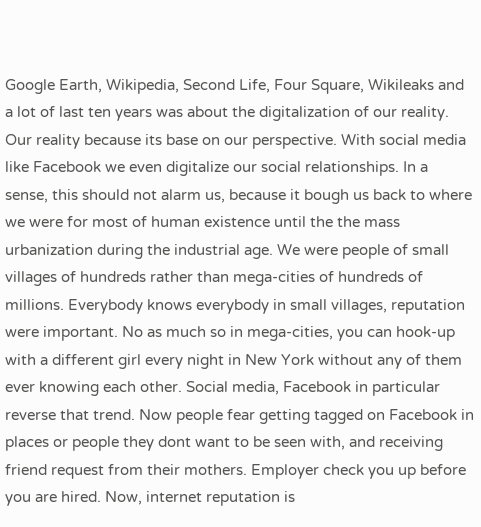Google Earth, Wikipedia, Second Life, Four Square, Wikileaks and a lot of last ten years was about the digitalization of our reality. Our reality because its base on our perspective. With social media like Facebook we even digitalize our social relationships. In a sense, this should not alarm us, because it bough us back to where we were for most of human existence until the the mass urbanization during the industrial age. We were people of small villages of hundreds rather than mega-cities of hundreds of millions. Everybody knows everybody in small villages, reputation were important. No as much so in mega-cities, you can hook-up with a different girl every night in New York without any of them ever knowing each other. Social media, Facebook in particular reverse that trend. Now people fear getting tagged on Facebook in places or people they dont want to be seen with, and receiving friend request from their mothers. Employer check you up before you are hired. Now, internet reputation is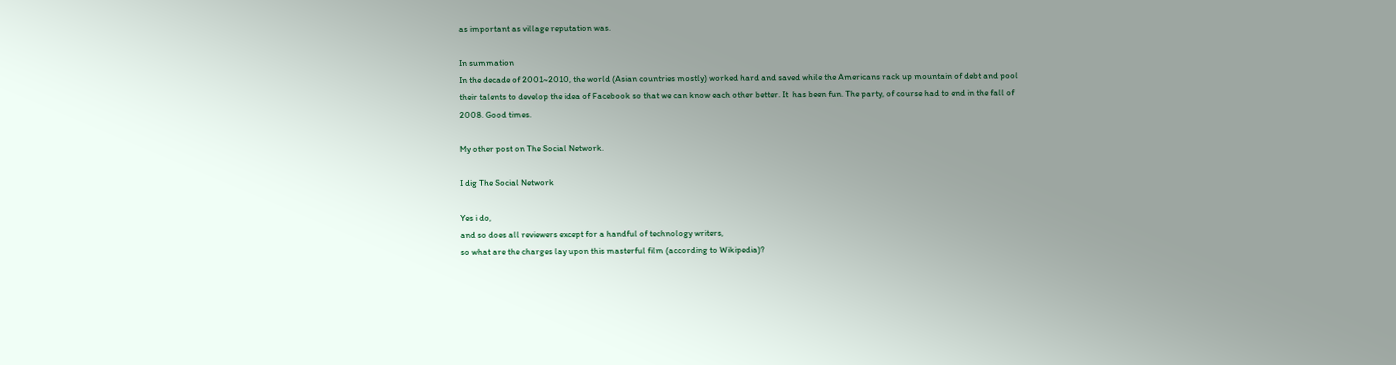as important as village reputation was.

In summation
In the decade of 2001~2010, the world (Asian countries mostly) worked hard and saved while the Americans rack up mountain of debt and pool their talents to develop the idea of Facebook so that we can know each other better. It  has been fun. The party, of course had to end in the fall of 2008. Good times.

My other post on The Social Network.

I dig The Social Network

Yes i do,
and so does all reviewers except for a handful of technology writers,
so what are the charges lay upon this masterful film (according to Wikipedia)?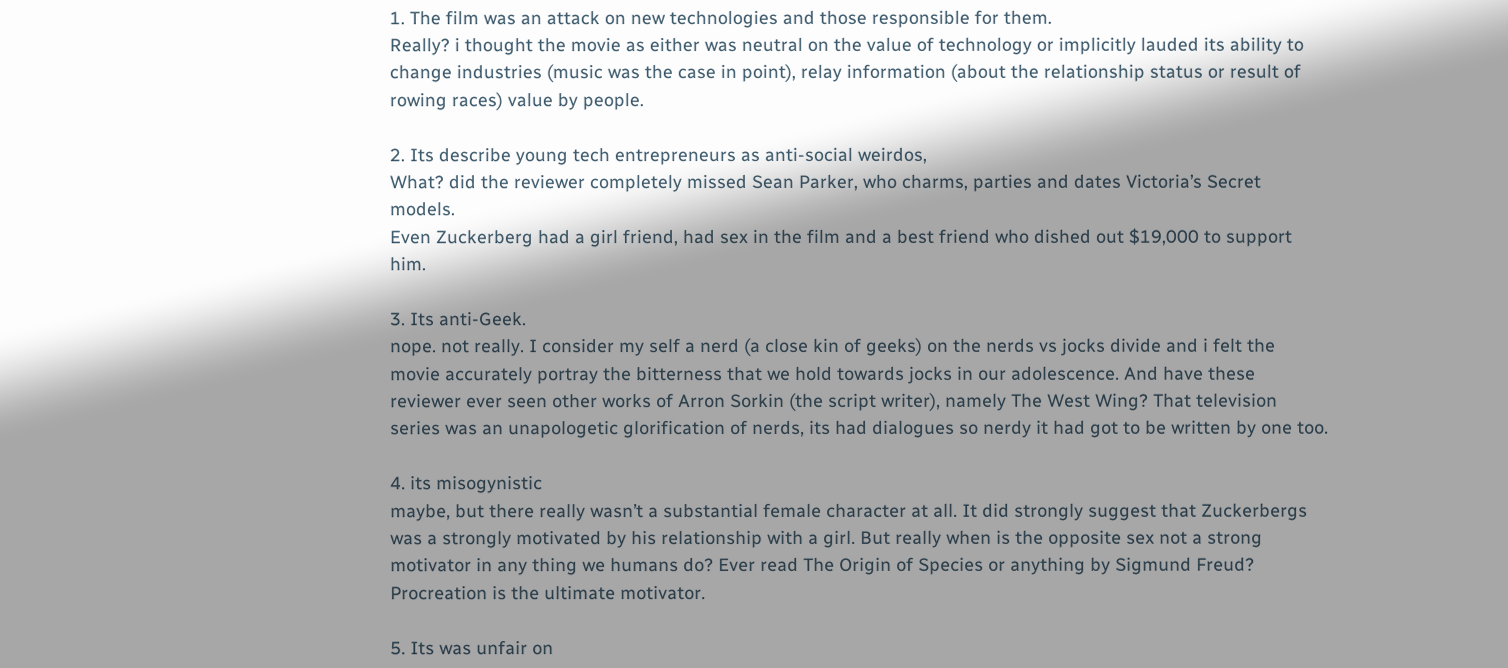1. The film was an attack on new technologies and those responsible for them.
Really? i thought the movie as either was neutral on the value of technology or implicitly lauded its ability to change industries (music was the case in point), relay information (about the relationship status or result of rowing races) value by people.

2. Its describe young tech entrepreneurs as anti-social weirdos,
What? did the reviewer completely missed Sean Parker, who charms, parties and dates Victoria’s Secret models.
Even Zuckerberg had a girl friend, had sex in the film and a best friend who dished out $19,000 to support him.

3. Its anti-Geek.
nope. not really. I consider my self a nerd (a close kin of geeks) on the nerds vs jocks divide and i felt the movie accurately portray the bitterness that we hold towards jocks in our adolescence. And have these reviewer ever seen other works of Arron Sorkin (the script writer), namely The West Wing? That television series was an unapologetic glorification of nerds, its had dialogues so nerdy it had got to be written by one too.

4. its misogynistic
maybe, but there really wasn’t a substantial female character at all. It did strongly suggest that Zuckerbergs was a strongly motivated by his relationship with a girl. But really when is the opposite sex not a strong motivator in any thing we humans do? Ever read The Origin of Species or anything by Sigmund Freud? Procreation is the ultimate motivator.

5. Its was unfair on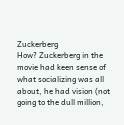Zuckerberg
How? Zuckerberg in the movie had keen sense of what socializing was all about, he had vision (not going to the dull million,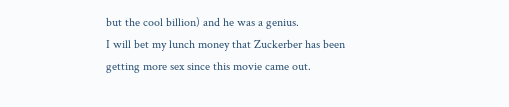but the cool billion) and he was a genius.
I will bet my lunch money that Zuckerber has been getting more sex since this movie came out.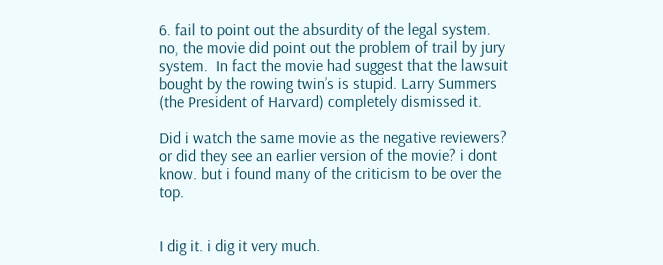6. fail to point out the absurdity of the legal system.
no, the movie did point out the problem of trail by jury system.  In fact the movie had suggest that the lawsuit bought by the rowing twin’s is stupid. Larry Summers (the President of Harvard) completely dismissed it.

Did i watch the same movie as the negative reviewers? or did they see an earlier version of the movie? i dont know. but i found many of the criticism to be over the top.


I dig it. i dig it very much.